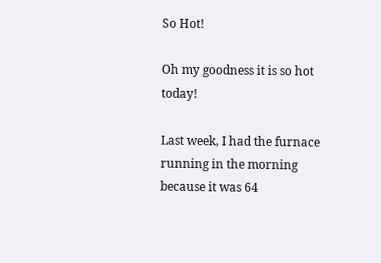So Hot!

Oh my goodness it is so hot today!

Last week, I had the furnace running in the morning because it was 64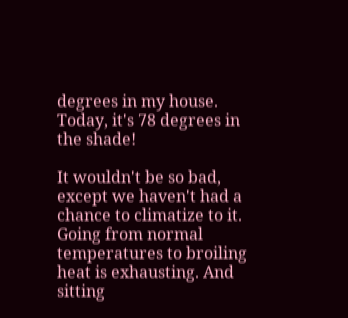degrees in my house. Today, it's 78 degrees in the shade!

It wouldn't be so bad, except we haven't had a chance to climatize to it. Going from normal temperatures to broiling heat is exhausting. And sitting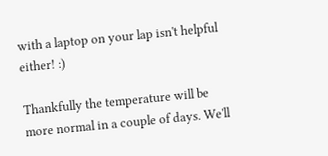with a laptop on your lap isn't helpful either! :)

Thankfully the temperature will be more normal in a couple of days. We'll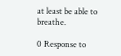at least be able to breathe.

0 Response to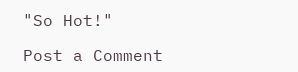"So Hot!"

Post a Comment